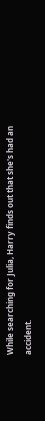While searching for Julia, Harry finds out that she's had an accident.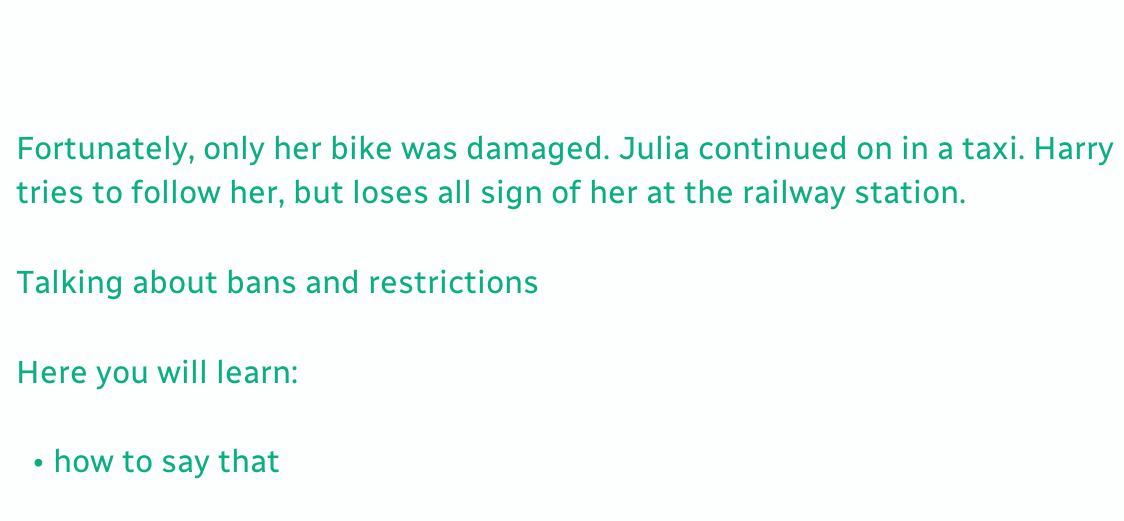Fortunately, only her bike was damaged. Julia continued on in a taxi. Harry tries to follow her, but loses all sign of her at the railway station.

Talking about bans and restrictions

Here you will learn:

  • how to say that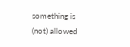something is (not) allowed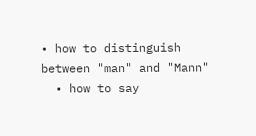• how to distinguish between "man" and "Mann"
  • how to say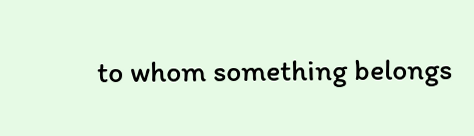to whom something belongs